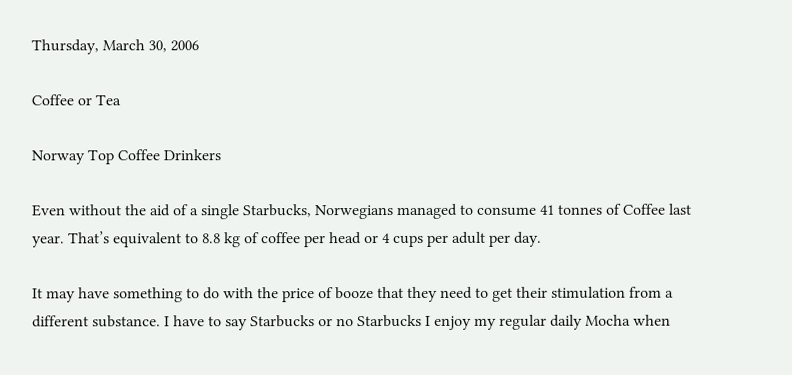Thursday, March 30, 2006

Coffee or Tea

Norway Top Coffee Drinkers

Even without the aid of a single Starbucks, Norwegians managed to consume 41 tonnes of Coffee last year. That’s equivalent to 8.8 kg of coffee per head or 4 cups per adult per day.

It may have something to do with the price of booze that they need to get their stimulation from a different substance. I have to say Starbucks or no Starbucks I enjoy my regular daily Mocha when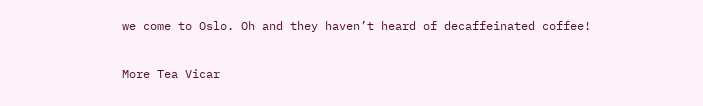we come to Oslo. Oh and they haven’t heard of decaffeinated coffee!

More Tea Vicar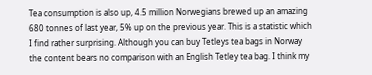Tea consumption is also up, 4.5 million Norwegians brewed up an amazing 680 tonnes of last year, 5% up on the previous year. This is a statistic which I find rather surprising. Although you can buy Tetleys tea bags in Norway the content bears no comparison with an English Tetley tea bag. I think my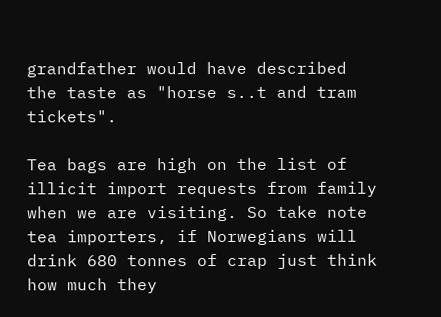grandfather would have described the taste as "horse s..t and tram tickets".

Tea bags are high on the list of illicit import requests from family when we are visiting. So take note tea importers, if Norwegians will drink 680 tonnes of crap just think how much they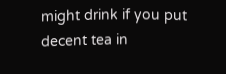might drink if you put decent tea in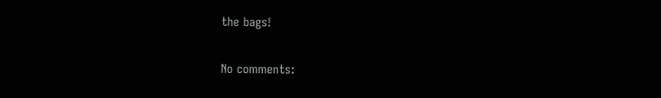the bags!

No comments: